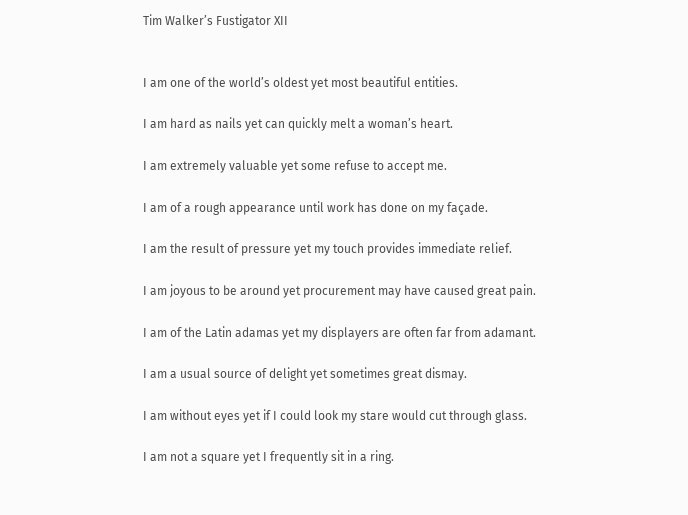Tim Walker’s Fustigator XII


I am one of the world’s oldest yet most beautiful entities.

I am hard as nails yet can quickly melt a woman’s heart.

I am extremely valuable yet some refuse to accept me.

I am of a rough appearance until work has done on my façade.

I am the result of pressure yet my touch provides immediate relief.

I am joyous to be around yet procurement may have caused great pain.

I am of the Latin adamas yet my displayers are often far from adamant.

I am a usual source of delight yet sometimes great dismay.

I am without eyes yet if I could look my stare would cut through glass.

I am not a square yet I frequently sit in a ring.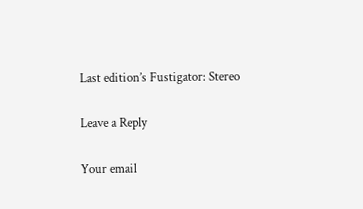Last edition’s Fustigator: Stereo

Leave a Reply

Your email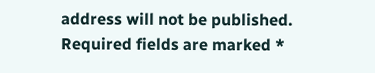address will not be published. Required fields are marked *